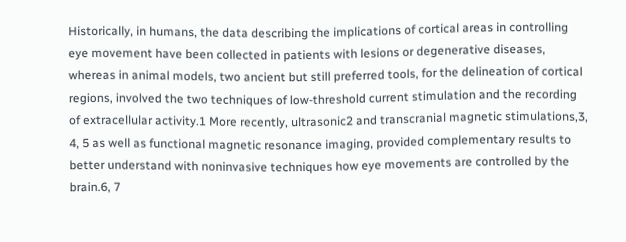Historically, in humans, the data describing the implications of cortical areas in controlling eye movement have been collected in patients with lesions or degenerative diseases, whereas in animal models, two ancient but still preferred tools, for the delineation of cortical regions, involved the two techniques of low-threshold current stimulation and the recording of extracellular activity.1 More recently, ultrasonic2 and transcranial magnetic stimulations,3, 4, 5 as well as functional magnetic resonance imaging, provided complementary results to better understand with noninvasive techniques how eye movements are controlled by the brain.6, 7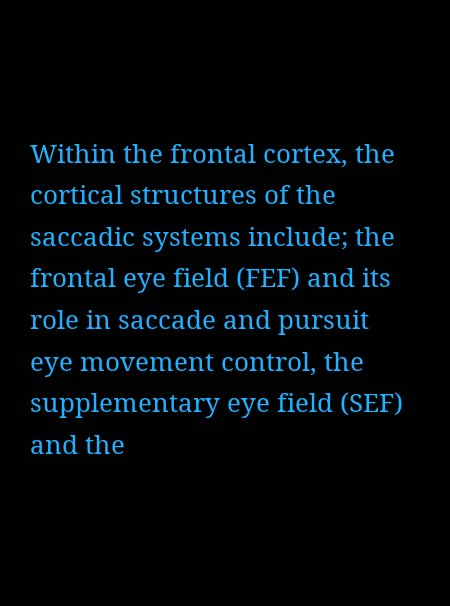Within the frontal cortex, the cortical structures of the saccadic systems include; the frontal eye field (FEF) and its role in saccade and pursuit eye movement control, the supplementary eye field (SEF) and the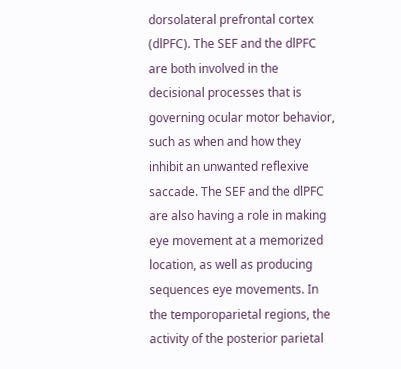dorsolateral prefrontal cortex (dlPFC). The SEF and the dlPFC are both involved in the decisional processes that is governing ocular motor behavior, such as when and how they inhibit an unwanted reflexive saccade. The SEF and the dlPFC are also having a role in making eye movement at a memorized location, as well as producing sequences eye movements. In the temporoparietal regions, the activity of the posterior parietal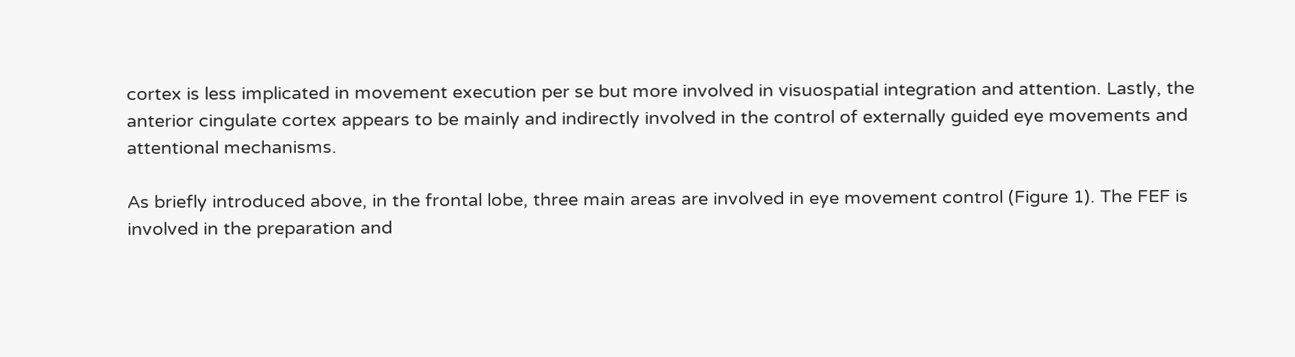cortex is less implicated in movement execution per se but more involved in visuospatial integration and attention. Lastly, the anterior cingulate cortex appears to be mainly and indirectly involved in the control of externally guided eye movements and attentional mechanisms.

As briefly introduced above, in the frontal lobe, three main areas are involved in eye movement control (Figure 1). The FEF is involved in the preparation and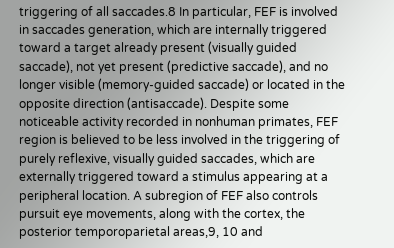triggering of all saccades.8 In particular, FEF is involved in saccades generation, which are internally triggered toward a target already present (visually guided saccade), not yet present (predictive saccade), and no longer visible (memory-guided saccade) or located in the opposite direction (antisaccade). Despite some noticeable activity recorded in nonhuman primates, FEF region is believed to be less involved in the triggering of purely reflexive, visually guided saccades, which are externally triggered toward a stimulus appearing at a peripheral location. A subregion of FEF also controls pursuit eye movements, along with the cortex, the posterior temporoparietal areas,9, 10 and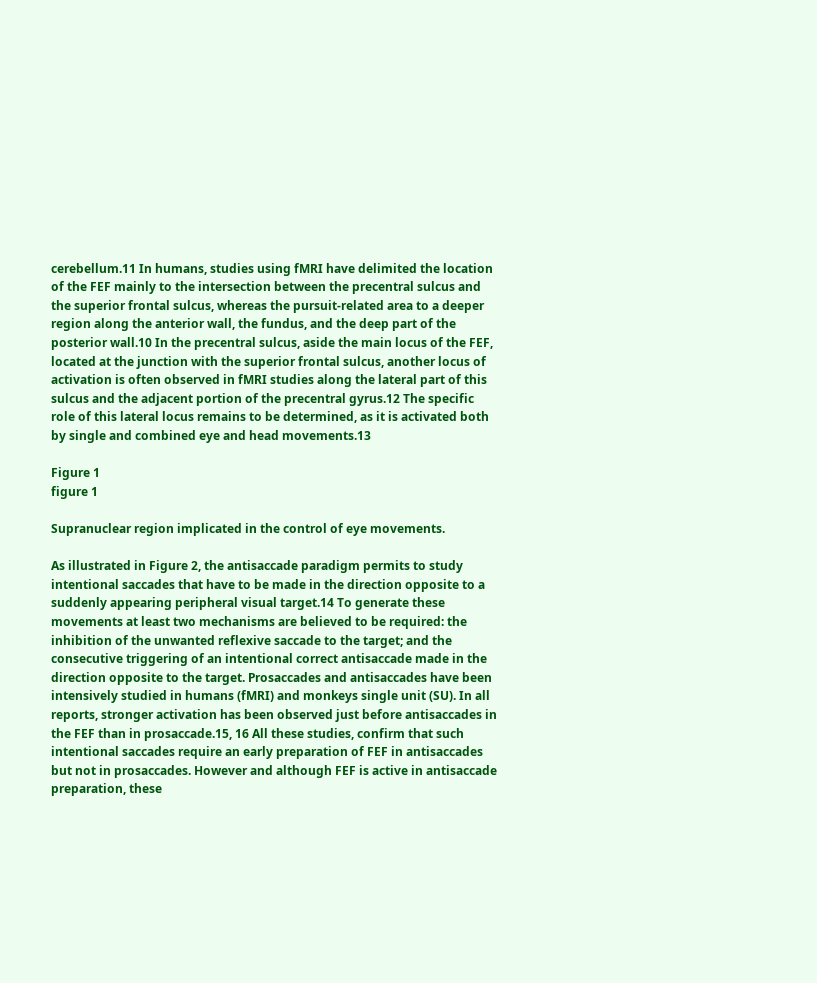cerebellum.11 In humans, studies using fMRI have delimited the location of the FEF mainly to the intersection between the precentral sulcus and the superior frontal sulcus, whereas the pursuit-related area to a deeper region along the anterior wall, the fundus, and the deep part of the posterior wall.10 In the precentral sulcus, aside the main locus of the FEF, located at the junction with the superior frontal sulcus, another locus of activation is often observed in fMRI studies along the lateral part of this sulcus and the adjacent portion of the precentral gyrus.12 The specific role of this lateral locus remains to be determined, as it is activated both by single and combined eye and head movements.13

Figure 1
figure 1

Supranuclear region implicated in the control of eye movements.

As illustrated in Figure 2, the antisaccade paradigm permits to study intentional saccades that have to be made in the direction opposite to a suddenly appearing peripheral visual target.14 To generate these movements at least two mechanisms are believed to be required: the inhibition of the unwanted reflexive saccade to the target; and the consecutive triggering of an intentional correct antisaccade made in the direction opposite to the target. Prosaccades and antisaccades have been intensively studied in humans (fMRI) and monkeys single unit (SU). In all reports, stronger activation has been observed just before antisaccades in the FEF than in prosaccade.15, 16 All these studies, confirm that such intentional saccades require an early preparation of FEF in antisaccades but not in prosaccades. However and although FEF is active in antisaccade preparation, these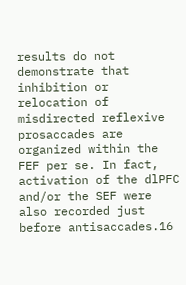results do not demonstrate that inhibition or relocation of misdirected reflexive prosaccades are organized within the FEF per se. In fact, activation of the dlPFC and/or the SEF were also recorded just before antisaccades.16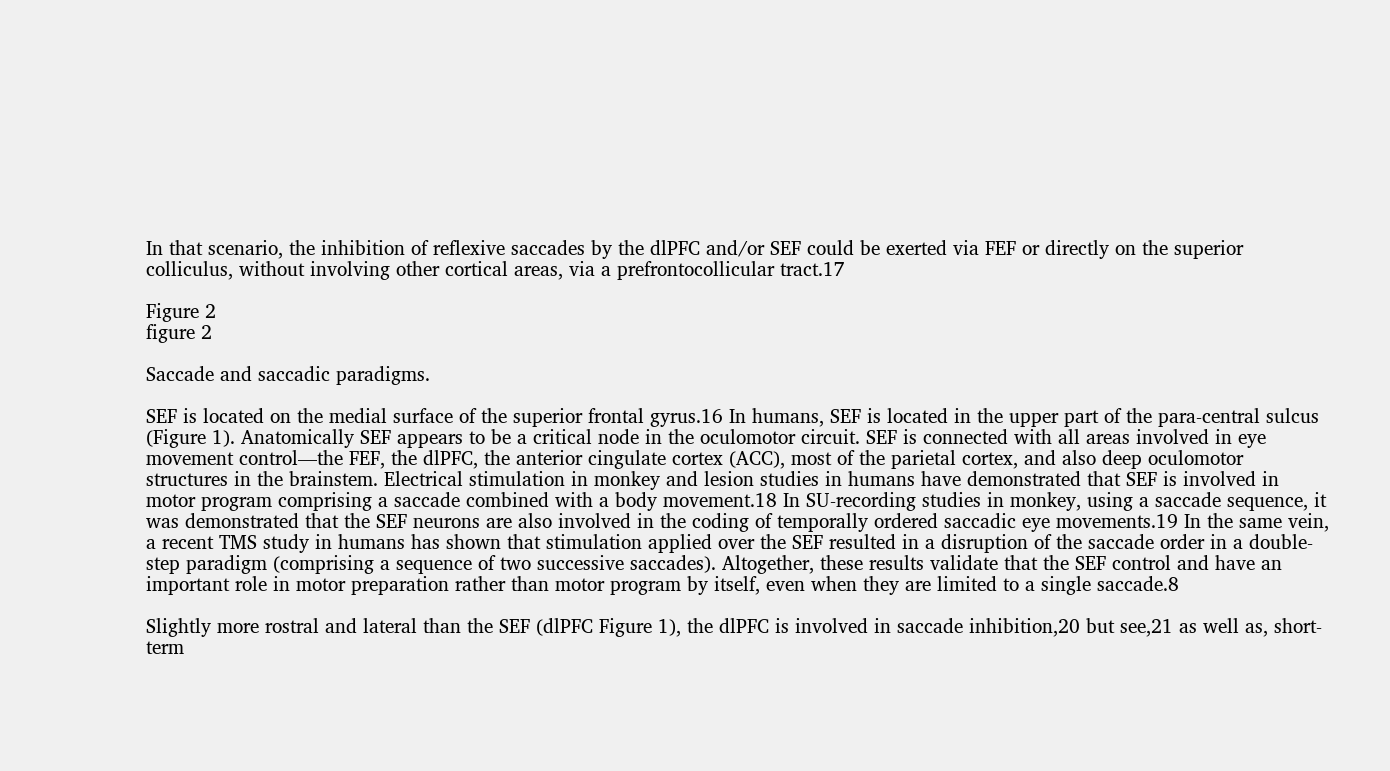In that scenario, the inhibition of reflexive saccades by the dlPFC and/or SEF could be exerted via FEF or directly on the superior colliculus, without involving other cortical areas, via a prefrontocollicular tract.17

Figure 2
figure 2

Saccade and saccadic paradigms.

SEF is located on the medial surface of the superior frontal gyrus.16 In humans, SEF is located in the upper part of the para-central sulcus (Figure 1). Anatomically SEF appears to be a critical node in the oculomotor circuit. SEF is connected with all areas involved in eye movement control—the FEF, the dlPFC, the anterior cingulate cortex (ACC), most of the parietal cortex, and also deep oculomotor structures in the brainstem. Electrical stimulation in monkey and lesion studies in humans have demonstrated that SEF is involved in motor program comprising a saccade combined with a body movement.18 In SU-recording studies in monkey, using a saccade sequence, it was demonstrated that the SEF neurons are also involved in the coding of temporally ordered saccadic eye movements.19 In the same vein, a recent TMS study in humans has shown that stimulation applied over the SEF resulted in a disruption of the saccade order in a double-step paradigm (comprising a sequence of two successive saccades). Altogether, these results validate that the SEF control and have an important role in motor preparation rather than motor program by itself, even when they are limited to a single saccade.8

Slightly more rostral and lateral than the SEF (dlPFC Figure 1), the dlPFC is involved in saccade inhibition,20 but see,21 as well as, short-term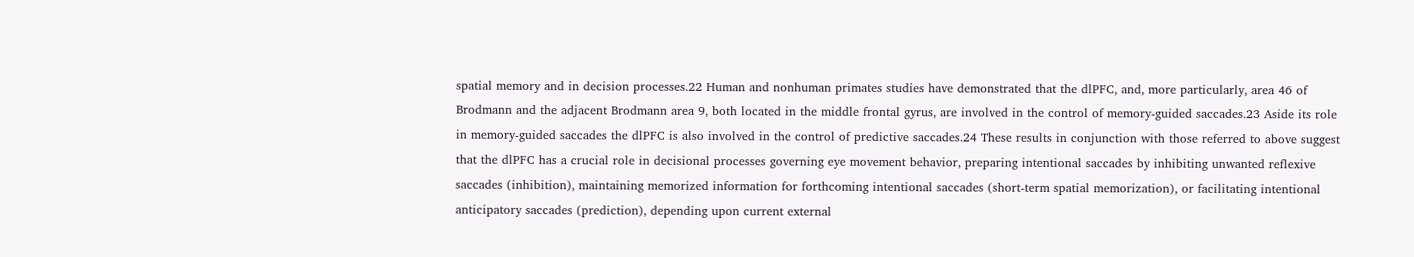spatial memory and in decision processes.22 Human and nonhuman primates studies have demonstrated that the dlPFC, and, more particularly, area 46 of Brodmann and the adjacent Brodmann area 9, both located in the middle frontal gyrus, are involved in the control of memory-guided saccades.23 Aside its role in memory-guided saccades the dlPFC is also involved in the control of predictive saccades.24 These results in conjunction with those referred to above suggest that the dlPFC has a crucial role in decisional processes governing eye movement behavior, preparing intentional saccades by inhibiting unwanted reflexive saccades (inhibition), maintaining memorized information for forthcoming intentional saccades (short-term spatial memorization), or facilitating intentional anticipatory saccades (prediction), depending upon current external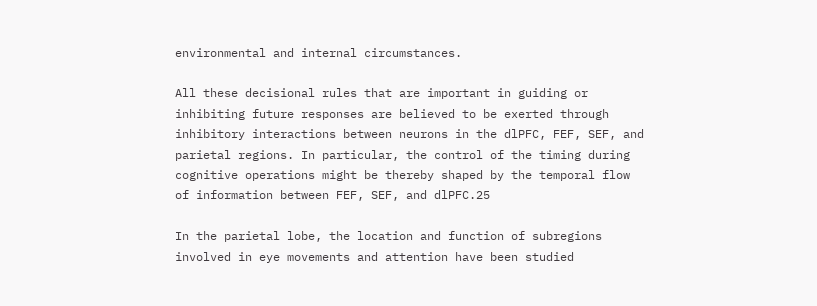environmental and internal circumstances.

All these decisional rules that are important in guiding or inhibiting future responses are believed to be exerted through inhibitory interactions between neurons in the dlPFC, FEF, SEF, and parietal regions. In particular, the control of the timing during cognitive operations might be thereby shaped by the temporal flow of information between FEF, SEF, and dlPFC.25

In the parietal lobe, the location and function of subregions involved in eye movements and attention have been studied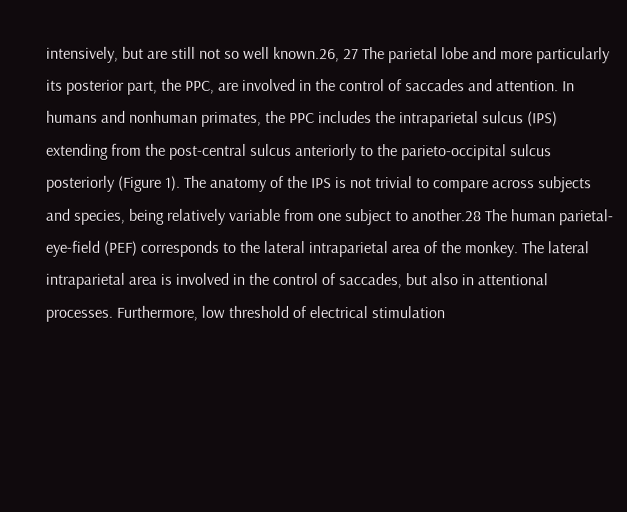intensively, but are still not so well known.26, 27 The parietal lobe and more particularly its posterior part, the PPC, are involved in the control of saccades and attention. In humans and nonhuman primates, the PPC includes the intraparietal sulcus (IPS) extending from the post-central sulcus anteriorly to the parieto-occipital sulcus posteriorly (Figure 1). The anatomy of the IPS is not trivial to compare across subjects and species, being relatively variable from one subject to another.28 The human parietal-eye-field (PEF) corresponds to the lateral intraparietal area of the monkey. The lateral intraparietal area is involved in the control of saccades, but also in attentional processes. Furthermore, low threshold of electrical stimulation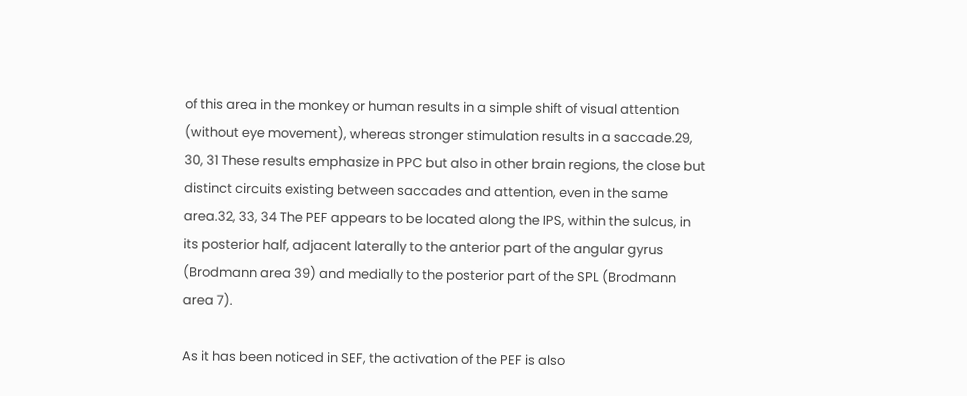of this area in the monkey or human results in a simple shift of visual attention (without eye movement), whereas stronger stimulation results in a saccade.29, 30, 31 These results emphasize in PPC but also in other brain regions, the close but distinct circuits existing between saccades and attention, even in the same area.32, 33, 34 The PEF appears to be located along the IPS, within the sulcus, in its posterior half, adjacent laterally to the anterior part of the angular gyrus (Brodmann area 39) and medially to the posterior part of the SPL (Brodmann area 7).

As it has been noticed in SEF, the activation of the PEF is also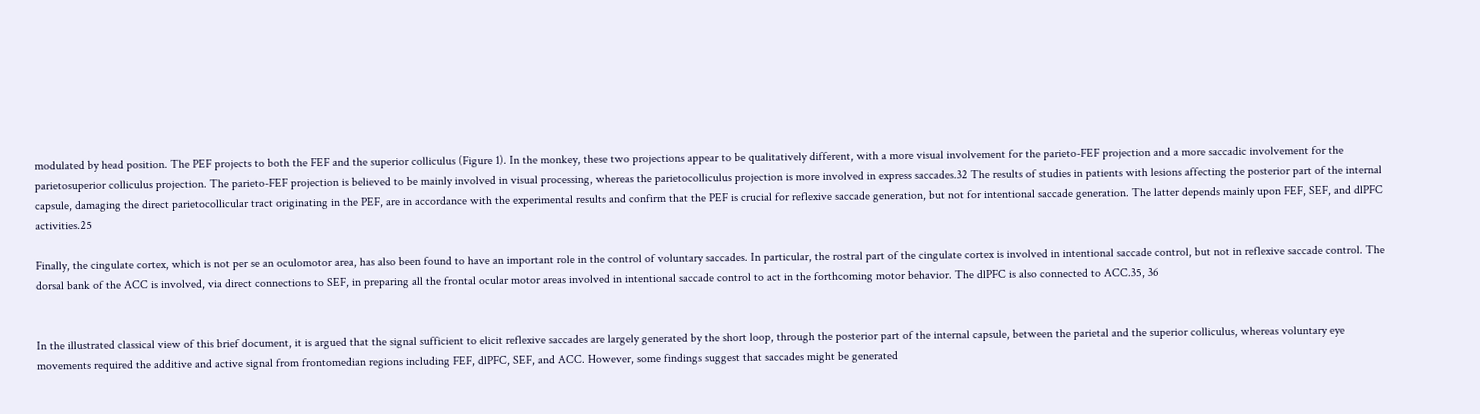modulated by head position. The PEF projects to both the FEF and the superior colliculus (Figure 1). In the monkey, these two projections appear to be qualitatively different, with a more visual involvement for the parieto-FEF projection and a more saccadic involvement for the parietosuperior colliculus projection. The parieto-FEF projection is believed to be mainly involved in visual processing, whereas the parietocolliculus projection is more involved in express saccades.32 The results of studies in patients with lesions affecting the posterior part of the internal capsule, damaging the direct parietocollicular tract originating in the PEF, are in accordance with the experimental results and confirm that the PEF is crucial for reflexive saccade generation, but not for intentional saccade generation. The latter depends mainly upon FEF, SEF, and dlPFC activities.25

Finally, the cingulate cortex, which is not per se an oculomotor area, has also been found to have an important role in the control of voluntary saccades. In particular, the rostral part of the cingulate cortex is involved in intentional saccade control, but not in reflexive saccade control. The dorsal bank of the ACC is involved, via direct connections to SEF, in preparing all the frontal ocular motor areas involved in intentional saccade control to act in the forthcoming motor behavior. The dlPFC is also connected to ACC.35, 36


In the illustrated classical view of this brief document, it is argued that the signal sufficient to elicit reflexive saccades are largely generated by the short loop, through the posterior part of the internal capsule, between the parietal and the superior colliculus, whereas voluntary eye movements required the additive and active signal from frontomedian regions including FEF, dlPFC, SEF, and ACC. However, some findings suggest that saccades might be generated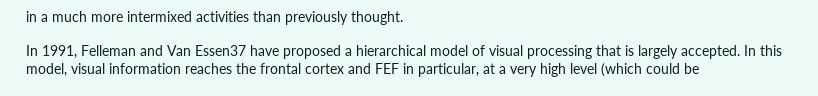in a much more intermixed activities than previously thought.

In 1991, Felleman and Van Essen37 have proposed a hierarchical model of visual processing that is largely accepted. In this model, visual information reaches the frontal cortex and FEF in particular, at a very high level (which could be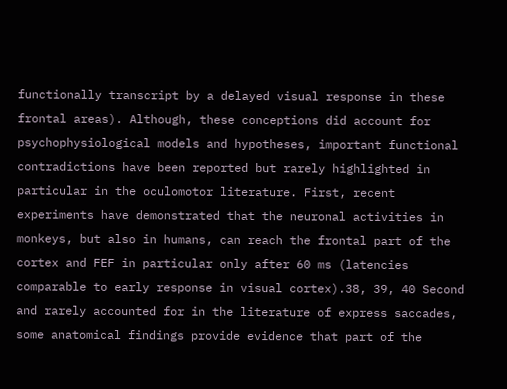functionally transcript by a delayed visual response in these frontal areas). Although, these conceptions did account for psychophysiological models and hypotheses, important functional contradictions have been reported but rarely highlighted in particular in the oculomotor literature. First, recent experiments have demonstrated that the neuronal activities in monkeys, but also in humans, can reach the frontal part of the cortex and FEF in particular only after 60 ms (latencies comparable to early response in visual cortex).38, 39, 40 Second and rarely accounted for in the literature of express saccades, some anatomical findings provide evidence that part of the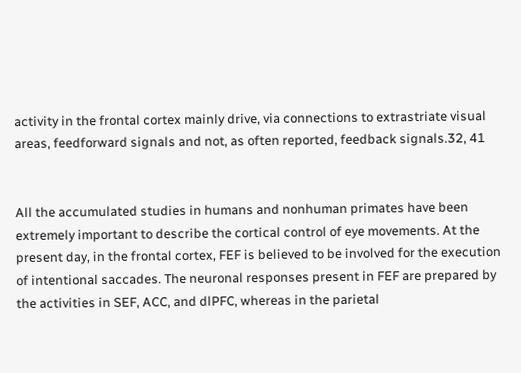activity in the frontal cortex mainly drive, via connections to extrastriate visual areas, feedforward signals and not, as often reported, feedback signals.32, 41


All the accumulated studies in humans and nonhuman primates have been extremely important to describe the cortical control of eye movements. At the present day, in the frontal cortex, FEF is believed to be involved for the execution of intentional saccades. The neuronal responses present in FEF are prepared by the activities in SEF, ACC, and dlPFC, whereas in the parietal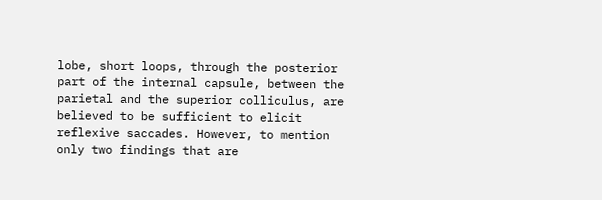lobe, short loops, through the posterior part of the internal capsule, between the parietal and the superior colliculus, are believed to be sufficient to elicit reflexive saccades. However, to mention only two findings that are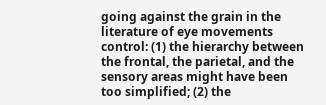going against the grain in the literature of eye movements control: (1) the hierarchy between the frontal, the parietal, and the sensory areas might have been too simplified; (2) the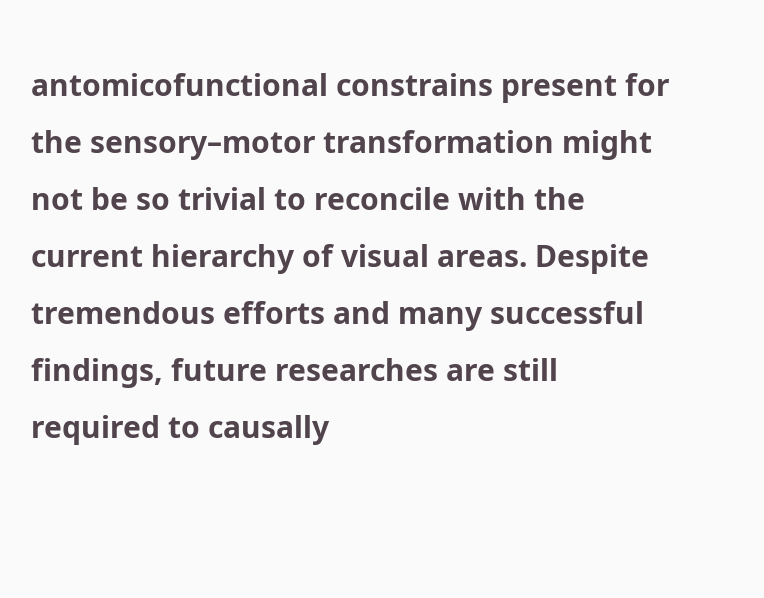antomicofunctional constrains present for the sensory–motor transformation might not be so trivial to reconcile with the current hierarchy of visual areas. Despite tremendous efforts and many successful findings, future researches are still required to causally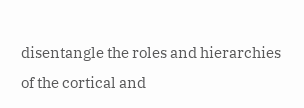disentangle the roles and hierarchies of the cortical and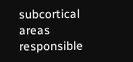subcortical areas responsible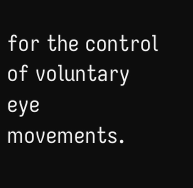for the control of voluntary eye movements.